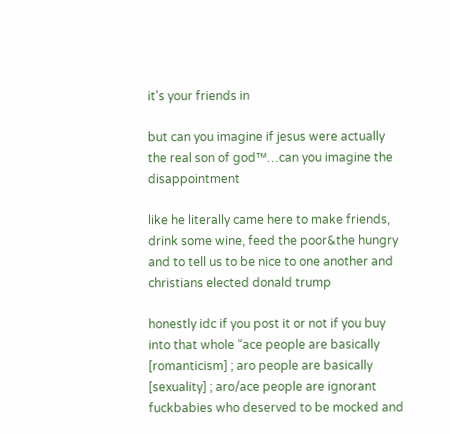it's your friends in

but can you imagine if jesus were actually the real son of god™…can you imagine the disappointment

like he literally came here to make friends, drink some wine, feed the poor&the hungry and to tell us to be nice to one another and christians elected donald trump

honestly idc if you post it or not if you buy into that whole “ace people are basically [romanticism] ; aro people are basically [sexuality] ; aro/ace people are ignorant fuckbabies who deserved to be mocked and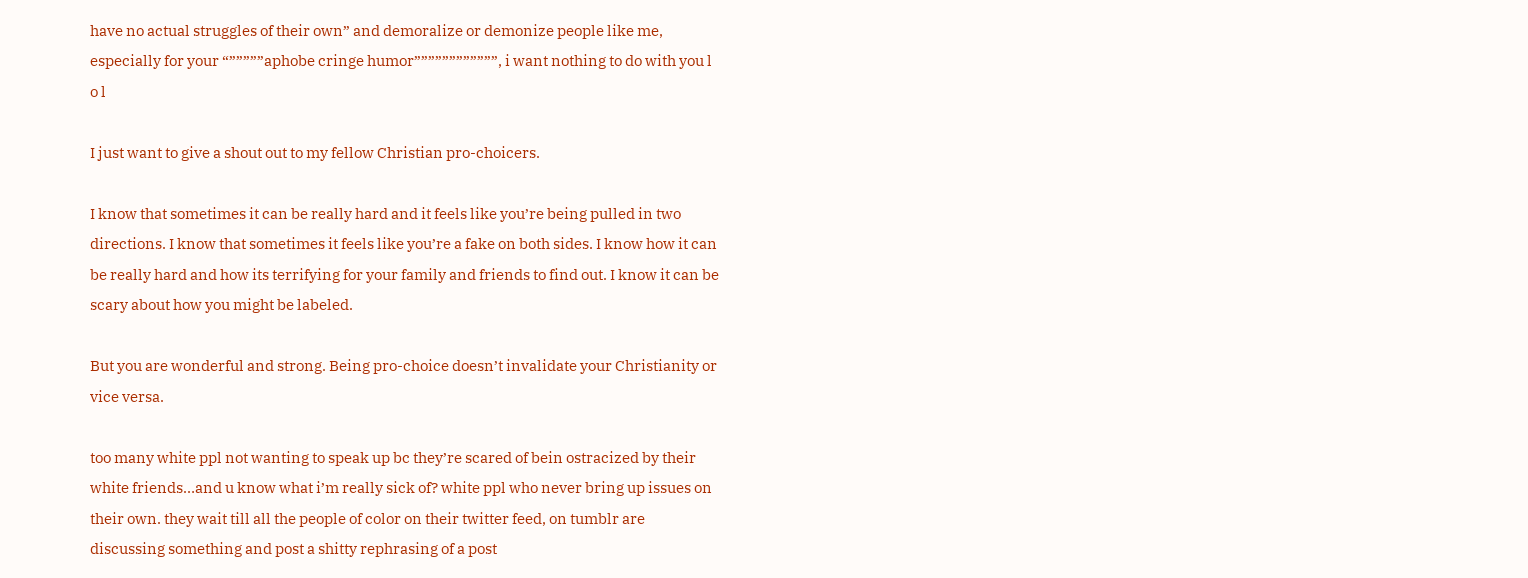have no actual struggles of their own” and demoralize or demonize people like me, especially for your “”””””aphobe cringe humor””””””””””””, i want nothing to do with you l o l

I just want to give a shout out to my fellow Christian pro-choicers.

I know that sometimes it can be really hard and it feels like you’re being pulled in two directions. I know that sometimes it feels like you’re a fake on both sides. I know how it can be really hard and how its terrifying for your family and friends to find out. I know it can be scary about how you might be labeled.

But you are wonderful and strong. Being pro-choice doesn’t invalidate your Christianity or vice versa.

too many white ppl not wanting to speak up bc they’re scared of bein ostracized by their white friends…and u know what i’m really sick of? white ppl who never bring up issues on their own. they wait till all the people of color on their twitter feed, on tumblr are discussing something and post a shitty rephrasing of a post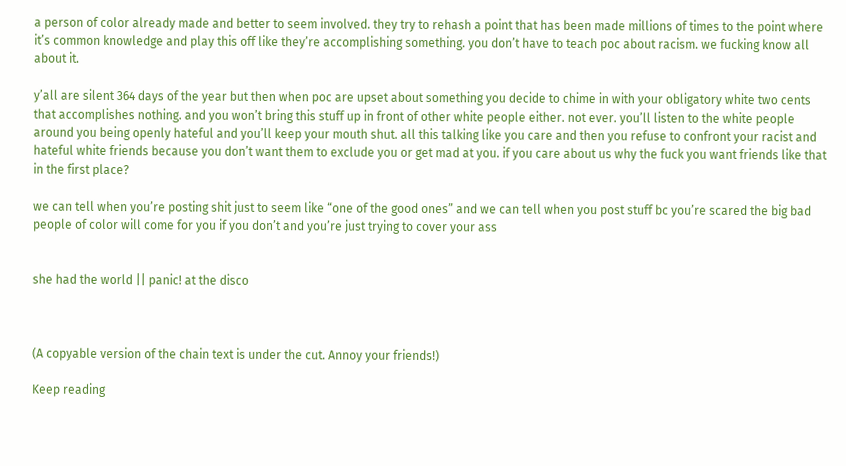a person of color already made and better to seem involved. they try to rehash a point that has been made millions of times to the point where it’s common knowledge and play this off like they’re accomplishing something. you don’t have to teach poc about racism. we fucking know all about it.

y’all are silent 364 days of the year but then when poc are upset about something you decide to chime in with your obligatory white two cents that accomplishes nothing. and you won’t bring this stuff up in front of other white people either. not ever. you’ll listen to the white people around you being openly hateful and you’ll keep your mouth shut. all this talking like you care and then you refuse to confront your racist and hateful white friends because you don’t want them to exclude you or get mad at you. if you care about us why the fuck you want friends like that in the first place?

we can tell when you’re posting shit just to seem like “one of the good ones” and we can tell when you post stuff bc you’re scared the big bad people of color will come for you if you don’t and you’re just trying to cover your ass


she had the world || panic! at the disco



(A copyable version of the chain text is under the cut. Annoy your friends!)

Keep reading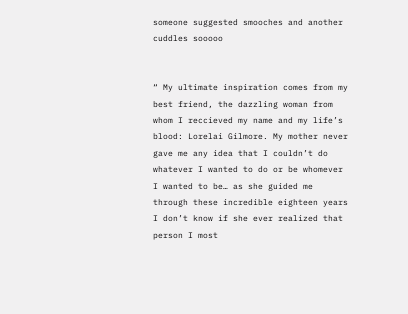someone suggested smooches and another cuddles sooooo


“ My ultimate inspiration comes from my best friend, the dazzling woman from whom I reccieved my name and my life’s blood: Lorelai Gilmore. My mother never gave me any idea that I couldn’t do whatever I wanted to do or be whomever I wanted to be… as she guided me through these incredible eighteen years I don’t know if she ever realized that person I most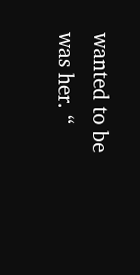wanted to be was her. “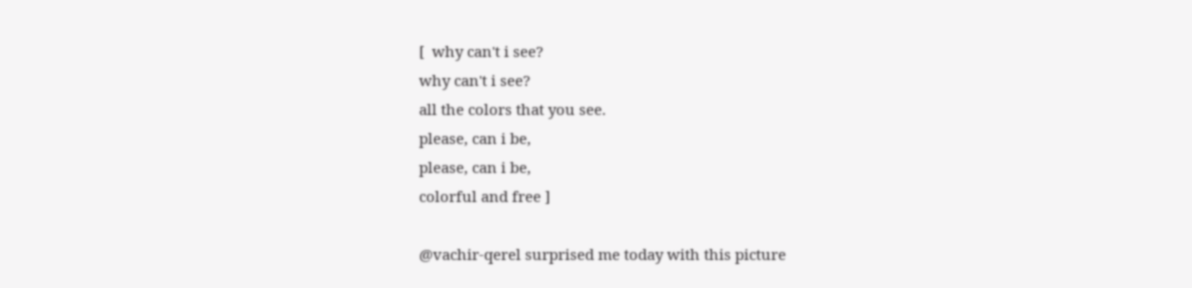[  why can't i see?
why can't i see?
all the colors that you see.
please, can i be,
please, can i be,
colorful and free ]

@vachir-qerel surprised me today with this picture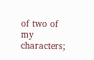of two of my characters;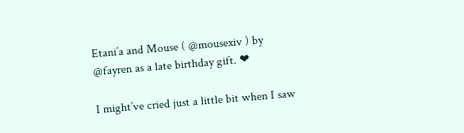Etani’a and Mouse ( @mousexiv ) by @fayren as a late birthday gift. ❤

I might’ve cried just a little bit when I saw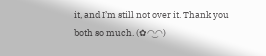it, and I’m still not over it. Thank you both so much. (✿◠‿◠)